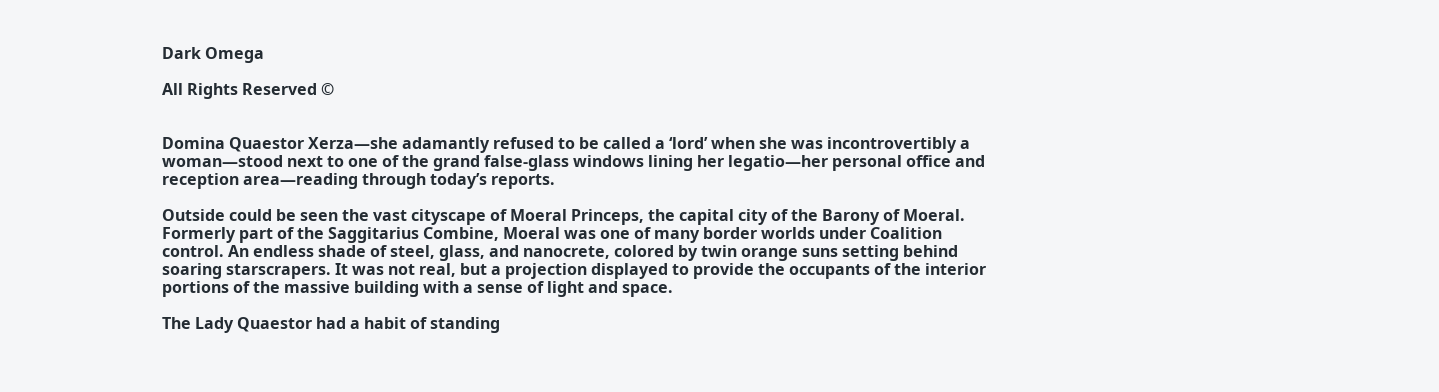Dark Omega

All Rights Reserved ©


Domina Quaestor Xerza—she adamantly refused to be called a ‘lord’ when she was incontrovertibly a woman—stood next to one of the grand false-glass windows lining her legatio—her personal office and reception area—reading through today’s reports.

Outside could be seen the vast cityscape of Moeral Princeps, the capital city of the Barony of Moeral. Formerly part of the Saggitarius Combine, Moeral was one of many border worlds under Coalition control. An endless shade of steel, glass, and nanocrete, colored by twin orange suns setting behind soaring starscrapers. It was not real, but a projection displayed to provide the occupants of the interior portions of the massive building with a sense of light and space.

The Lady Quaestor had a habit of standing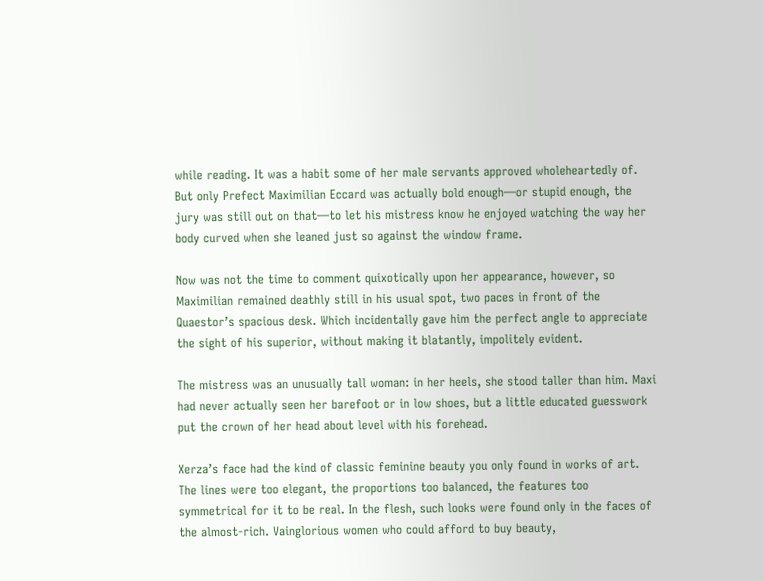while reading. It was a habit some of her male servants approved wholeheartedly of. But only Prefect Maximilian Eccard was actually bold enough—or stupid enough, the jury was still out on that—to let his mistress know he enjoyed watching the way her body curved when she leaned just so against the window frame.

Now was not the time to comment quixotically upon her appearance, however, so Maximilian remained deathly still in his usual spot, two paces in front of the Quaestor’s spacious desk. Which incidentally gave him the perfect angle to appreciate the sight of his superior, without making it blatantly, impolitely evident.

The mistress was an unusually tall woman: in her heels, she stood taller than him. Maxi had never actually seen her barefoot or in low shoes, but a little educated guesswork put the crown of her head about level with his forehead.

Xerza’s face had the kind of classic feminine beauty you only found in works of art. The lines were too elegant, the proportions too balanced, the features too symmetrical for it to be real. In the flesh, such looks were found only in the faces of the almost-rich. Vainglorious women who could afford to buy beauty,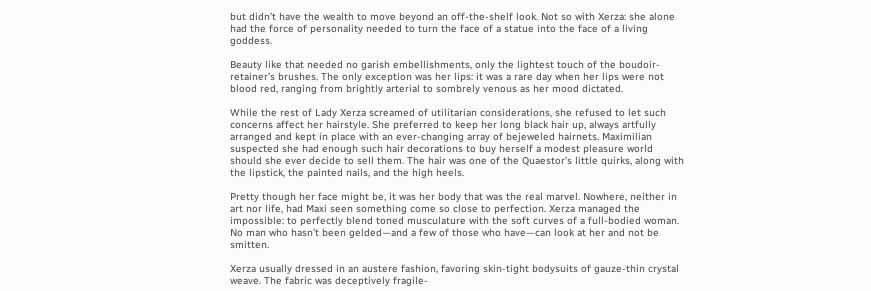but didn’t have the wealth to move beyond an off-the-shelf look. Not so with Xerza: she alone had the force of personality needed to turn the face of a statue into the face of a living goddess.

Beauty like that needed no garish embellishments, only the lightest touch of the boudoir-retainer’s brushes. The only exception was her lips: it was a rare day when her lips were not blood red, ranging from brightly arterial to sombrely venous as her mood dictated.

While the rest of Lady Xerza screamed of utilitarian considerations, she refused to let such concerns affect her hairstyle. She preferred to keep her long black hair up, always artfully arranged and kept in place with an ever-changing array of bejeweled hairnets. Maximilian suspected she had enough such hair decorations to buy herself a modest pleasure world should she ever decide to sell them. The hair was one of the Quaestor’s little quirks, along with the lipstick, the painted nails, and the high heels.

Pretty though her face might be, it was her body that was the real marvel. Nowhere, neither in art nor life, had Maxi seen something come so close to perfection. Xerza managed the impossible: to perfectly blend toned musculature with the soft curves of a full-bodied woman. No man who hasn’t been gelded—and a few of those who have—can look at her and not be smitten.

Xerza usually dressed in an austere fashion, favoring skin-tight bodysuits of gauze-thin crystal weave. The fabric was deceptively fragile-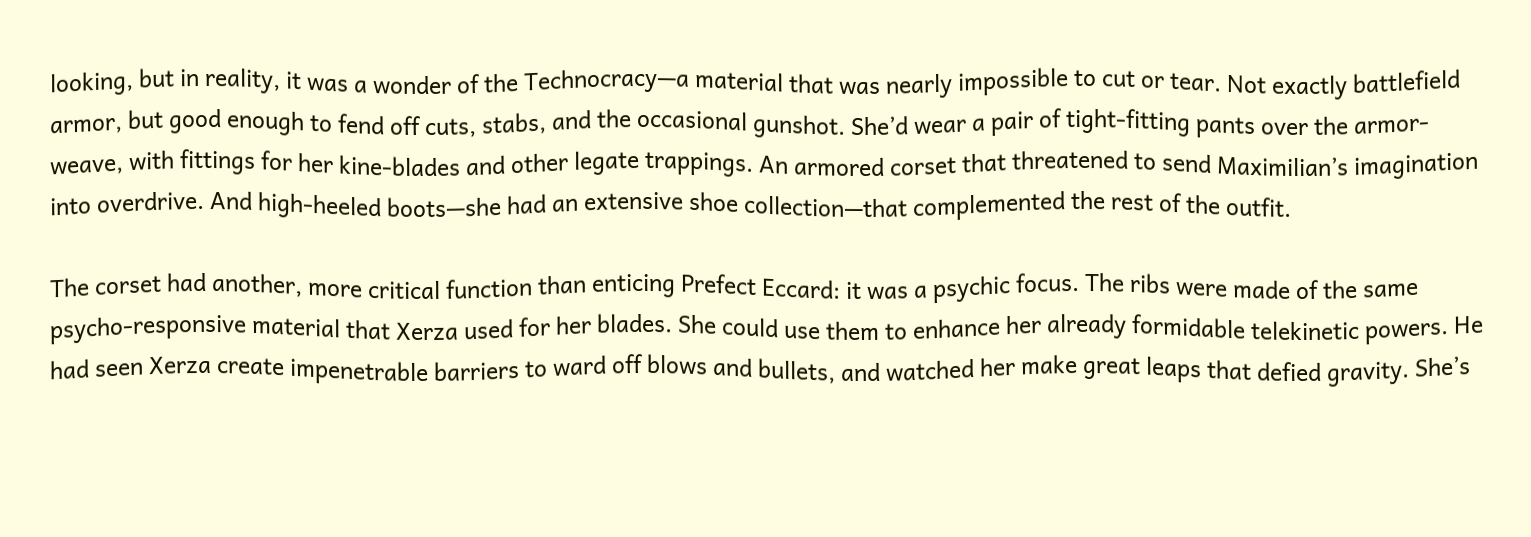looking, but in reality, it was a wonder of the Technocracy—a material that was nearly impossible to cut or tear. Not exactly battlefield armor, but good enough to fend off cuts, stabs, and the occasional gunshot. She’d wear a pair of tight-fitting pants over the armor-weave, with fittings for her kine-blades and other legate trappings. An armored corset that threatened to send Maximilian’s imagination into overdrive. And high-heeled boots—she had an extensive shoe collection—that complemented the rest of the outfit.

The corset had another, more critical function than enticing Prefect Eccard: it was a psychic focus. The ribs were made of the same psycho-responsive material that Xerza used for her blades. She could use them to enhance her already formidable telekinetic powers. He had seen Xerza create impenetrable barriers to ward off blows and bullets, and watched her make great leaps that defied gravity. She’s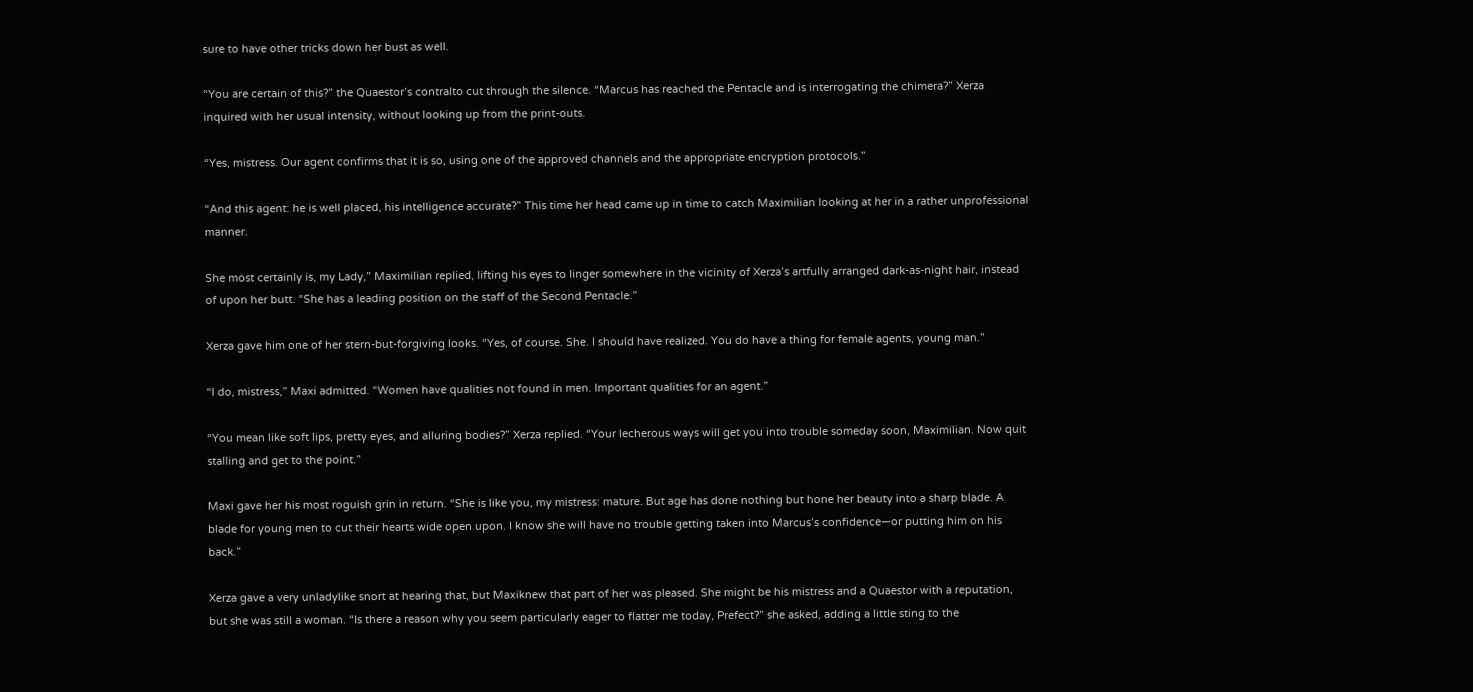sure to have other tricks down her bust as well.

“You are certain of this?” the Quaestor’s contralto cut through the silence. “Marcus has reached the Pentacle and is interrogating the chimera?” Xerza inquired with her usual intensity, without looking up from the print-outs.

“Yes, mistress. Our agent confirms that it is so, using one of the approved channels and the appropriate encryption protocols.”

“And this agent: he is well placed, his intelligence accurate?” This time her head came up in time to catch Maximilian looking at her in a rather unprofessional manner.

She most certainly is, my Lady,” Maximilian replied, lifting his eyes to linger somewhere in the vicinity of Xerza’s artfully arranged dark-as-night hair, instead of upon her butt. “She has a leading position on the staff of the Second Pentacle.”

Xerza gave him one of her stern-but-forgiving looks. “Yes, of course. She. I should have realized. You do have a thing for female agents, young man.”

“I do, mistress,” Maxi admitted. “Women have qualities not found in men. Important qualities for an agent.”

“You mean like soft lips, pretty eyes, and alluring bodies?” Xerza replied. “Your lecherous ways will get you into trouble someday soon, Maximilian. Now quit stalling and get to the point.”

Maxi gave her his most roguish grin in return. “She is like you, my mistress: mature. But age has done nothing but hone her beauty into a sharp blade. A blade for young men to cut their hearts wide open upon. I know she will have no trouble getting taken into Marcus’s confidence—or putting him on his back.”

Xerza gave a very unladylike snort at hearing that, but Maxiknew that part of her was pleased. She might be his mistress and a Quaestor with a reputation, but she was still a woman. “Is there a reason why you seem particularly eager to flatter me today, Prefect?” she asked, adding a little sting to the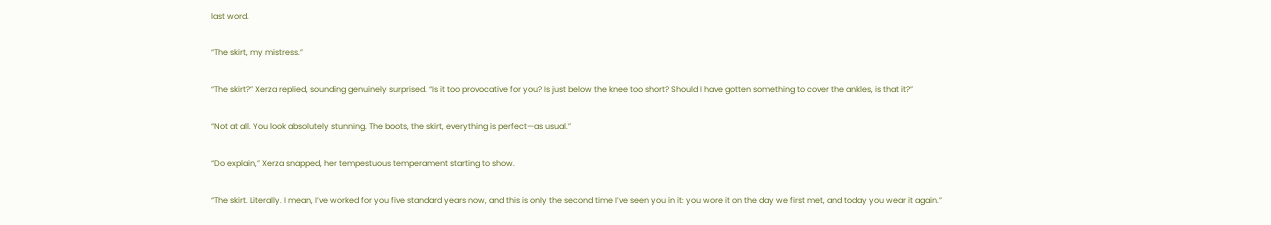last word.

“The skirt, my mistress.”

“The skirt?” Xerza replied, sounding genuinely surprised. “Is it too provocative for you? Is just below the knee too short? Should I have gotten something to cover the ankles, is that it?”

“Not at all. You look absolutely stunning. The boots, the skirt, everything is perfect—as usual.”

“Do explain,” Xerza snapped, her tempestuous temperament starting to show.

“The skirt. Literally. I mean, I’ve worked for you five standard years now, and this is only the second time I’ve seen you in it: you wore it on the day we first met, and today you wear it again.”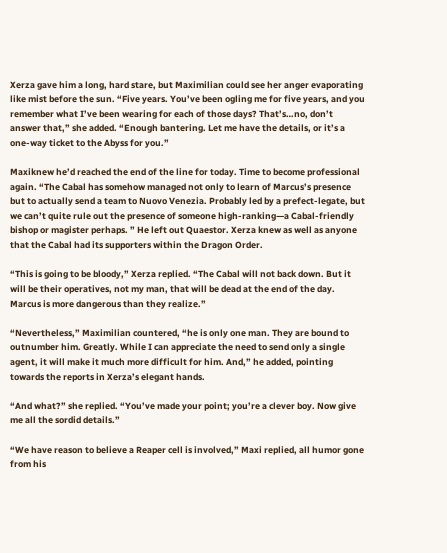Xerza gave him a long, hard stare, but Maximilian could see her anger evaporating like mist before the sun. “Five years. You’ve been ogling me for five years, and you remember what I’ve been wearing for each of those days? That’s…no, don’t answer that,” she added. “Enough bantering. Let me have the details, or it’s a one-way ticket to the Abyss for you.”

Maxiknew he’d reached the end of the line for today. Time to become professional again. “The Cabal has somehow managed not only to learn of Marcus’s presence but to actually send a team to Nuovo Venezia. Probably led by a prefect-legate, but we can’t quite rule out the presence of someone high-ranking—a Cabal-friendly bishop or magister perhaps. ” He left out Quaestor. Xerza knew as well as anyone that the Cabal had its supporters within the Dragon Order.

“This is going to be bloody,” Xerza replied. “The Cabal will not back down. But it will be their operatives, not my man, that will be dead at the end of the day. Marcus is more dangerous than they realize.”

“Nevertheless,” Maximilian countered, “he is only one man. They are bound to outnumber him. Greatly. While I can appreciate the need to send only a single agent, it will make it much more difficult for him. And,” he added, pointing towards the reports in Xerza’s elegant hands.

“And what?” she replied. “You’ve made your point; you’re a clever boy. Now give me all the sordid details.”

“We have reason to believe a Reaper cell is involved,” Maxi replied, all humor gone from his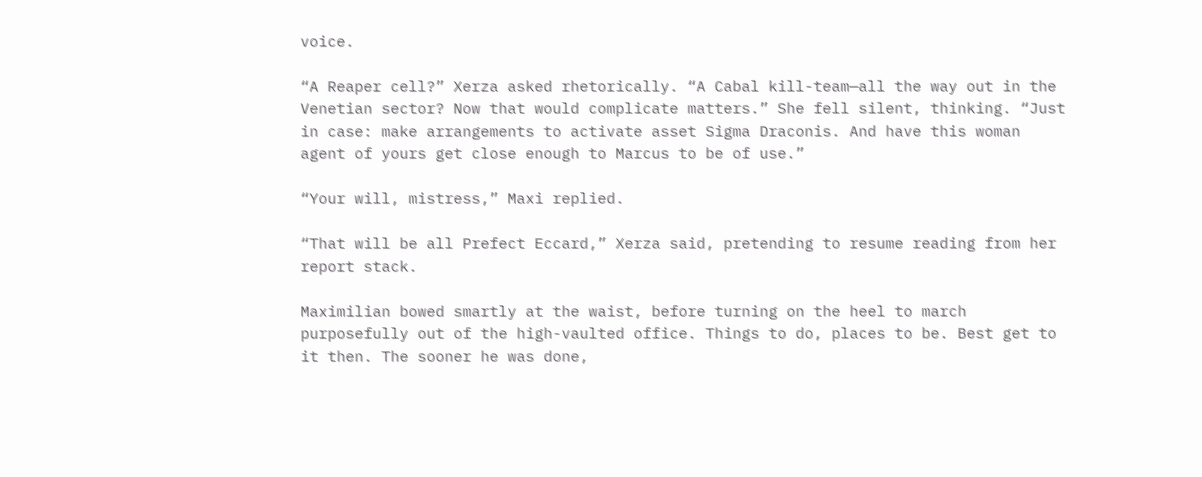voice.

“A Reaper cell?” Xerza asked rhetorically. “A Cabal kill-team—all the way out in the Venetian sector? Now that would complicate matters.” She fell silent, thinking. “Just in case: make arrangements to activate asset Sigma Draconis. And have this woman agent of yours get close enough to Marcus to be of use.”

“Your will, mistress,” Maxi replied.

“That will be all Prefect Eccard,” Xerza said, pretending to resume reading from her report stack.

Maximilian bowed smartly at the waist, before turning on the heel to march purposefully out of the high-vaulted office. Things to do, places to be. Best get to it then. The sooner he was done,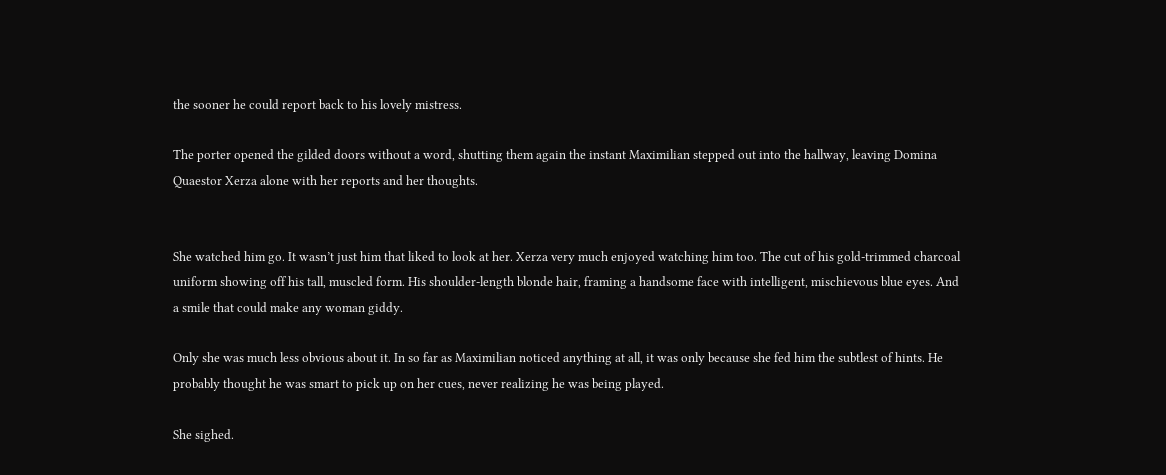the sooner he could report back to his lovely mistress.

The porter opened the gilded doors without a word, shutting them again the instant Maximilian stepped out into the hallway, leaving Domina Quaestor Xerza alone with her reports and her thoughts.


She watched him go. It wasn’t just him that liked to look at her. Xerza very much enjoyed watching him too. The cut of his gold-trimmed charcoal uniform showing off his tall, muscled form. His shoulder-length blonde hair, framing a handsome face with intelligent, mischievous blue eyes. And a smile that could make any woman giddy.

Only she was much less obvious about it. In so far as Maximilian noticed anything at all, it was only because she fed him the subtlest of hints. He probably thought he was smart to pick up on her cues, never realizing he was being played.

She sighed.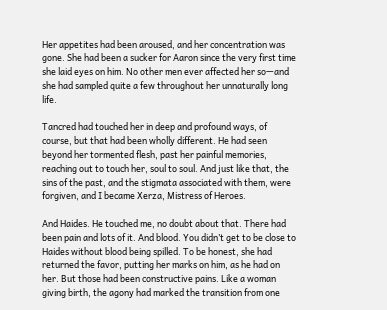Her appetites had been aroused, and her concentration was gone. She had been a sucker for Aaron since the very first time she laid eyes on him. No other men ever affected her so—and she had sampled quite a few throughout her unnaturally long life.

Tancred had touched her in deep and profound ways, of course, but that had been wholly different. He had seen beyond her tormented flesh, past her painful memories, reaching out to touch her, soul to soul. And just like that, the sins of the past, and the stigmata associated with them, were forgiven, and I became Xerza, Mistress of Heroes.

And Haides. He touched me, no doubt about that. There had been pain and lots of it. And blood. You didn’t get to be close to Haides without blood being spilled. To be honest, she had returned the favor, putting her marks on him, as he had on her. But those had been constructive pains. Like a woman giving birth, the agony had marked the transition from one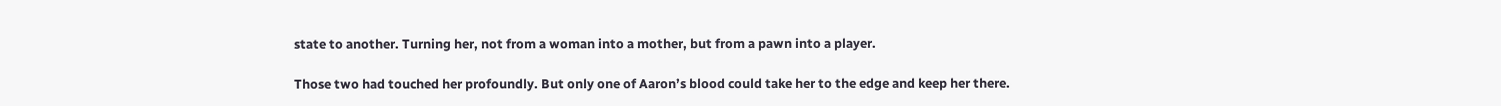state to another. Turning her, not from a woman into a mother, but from a pawn into a player.

Those two had touched her profoundly. But only one of Aaron’s blood could take her to the edge and keep her there.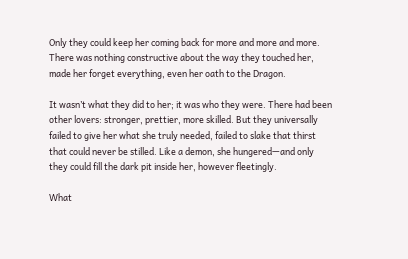Only they could keep her coming back for more and more and more. There was nothing constructive about the way they touched her, made her forget everything, even her oath to the Dragon.

It wasn’t what they did to her; it was who they were. There had been other lovers: stronger, prettier, more skilled. But they universally failed to give her what she truly needed, failed to slake that thirst that could never be stilled. Like a demon, she hungered—and only they could fill the dark pit inside her, however fleetingly.

What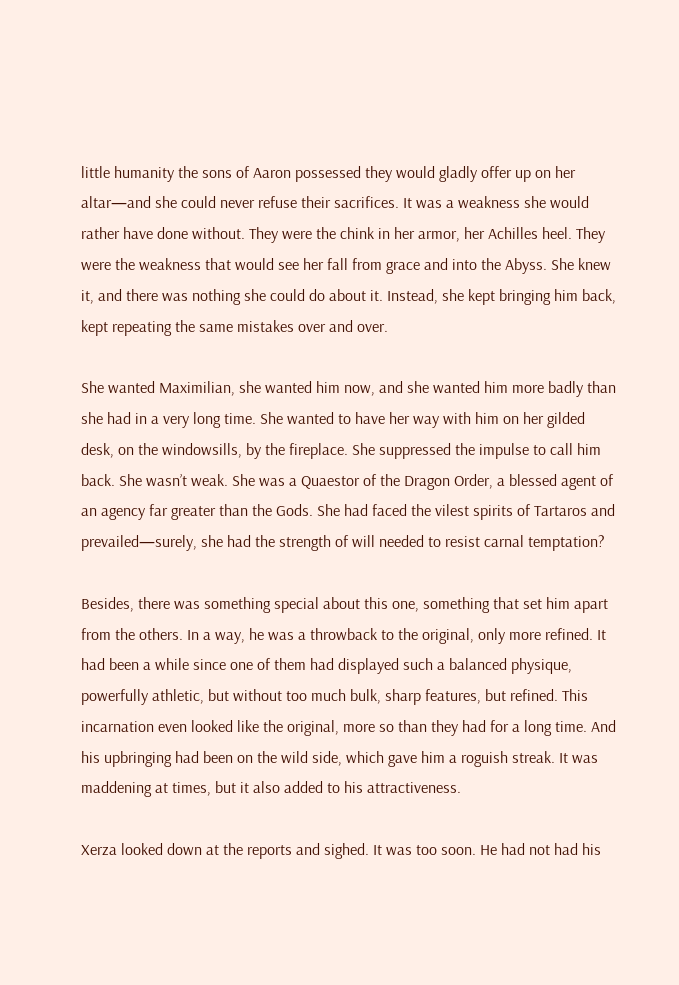little humanity the sons of Aaron possessed they would gladly offer up on her altar—and she could never refuse their sacrifices. It was a weakness she would rather have done without. They were the chink in her armor, her Achilles heel. They were the weakness that would see her fall from grace and into the Abyss. She knew it, and there was nothing she could do about it. Instead, she kept bringing him back, kept repeating the same mistakes over and over.

She wanted Maximilian, she wanted him now, and she wanted him more badly than she had in a very long time. She wanted to have her way with him on her gilded desk, on the windowsills, by the fireplace. She suppressed the impulse to call him back. She wasn’t weak. She was a Quaestor of the Dragon Order, a blessed agent of an agency far greater than the Gods. She had faced the vilest spirits of Tartaros and prevailed—surely, she had the strength of will needed to resist carnal temptation?

Besides, there was something special about this one, something that set him apart from the others. In a way, he was a throwback to the original, only more refined. It had been a while since one of them had displayed such a balanced physique, powerfully athletic, but without too much bulk, sharp features, but refined. This incarnation even looked like the original, more so than they had for a long time. And his upbringing had been on the wild side, which gave him a roguish streak. It was maddening at times, but it also added to his attractiveness.

Xerza looked down at the reports and sighed. It was too soon. He had not had his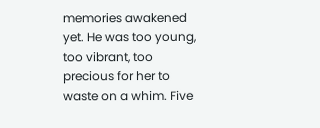memories awakened yet. He was too young, too vibrant, too precious for her to waste on a whim. Five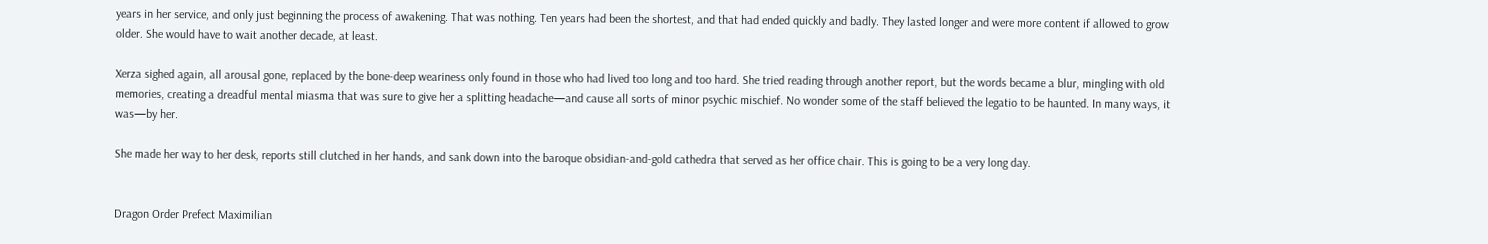years in her service, and only just beginning the process of awakening. That was nothing. Ten years had been the shortest, and that had ended quickly and badly. They lasted longer and were more content if allowed to grow older. She would have to wait another decade, at least.

Xerza sighed again, all arousal gone, replaced by the bone-deep weariness only found in those who had lived too long and too hard. She tried reading through another report, but the words became a blur, mingling with old memories, creating a dreadful mental miasma that was sure to give her a splitting headache—and cause all sorts of minor psychic mischief. No wonder some of the staff believed the legatio to be haunted. In many ways, it was—by her.

She made her way to her desk, reports still clutched in her hands, and sank down into the baroque obsidian-and-gold cathedra that served as her office chair. This is going to be a very long day.


Dragon Order Prefect Maximilian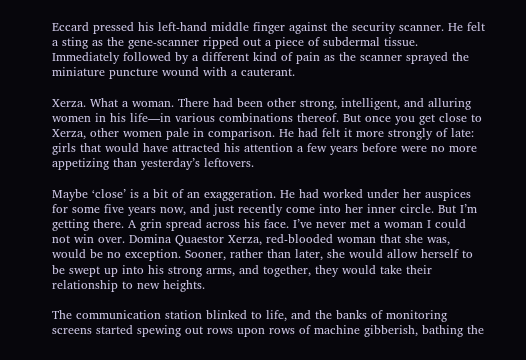Eccard pressed his left-hand middle finger against the security scanner. He felt a sting as the gene-scanner ripped out a piece of subdermal tissue. Immediately followed by a different kind of pain as the scanner sprayed the miniature puncture wound with a cauterant.

Xerza. What a woman. There had been other strong, intelligent, and alluring women in his life—in various combinations thereof. But once you get close to Xerza, other women pale in comparison. He had felt it more strongly of late: girls that would have attracted his attention a few years before were no more appetizing than yesterday’s leftovers.

Maybe ‘close’ is a bit of an exaggeration. He had worked under her auspices for some five years now, and just recently come into her inner circle. But I’m getting there. A grin spread across his face. I’ve never met a woman I could not win over. Domina Quaestor Xerza, red-blooded woman that she was, would be no exception. Sooner, rather than later, she would allow herself to be swept up into his strong arms, and together, they would take their relationship to new heights.

The communication station blinked to life, and the banks of monitoring screens started spewing out rows upon rows of machine gibberish, bathing the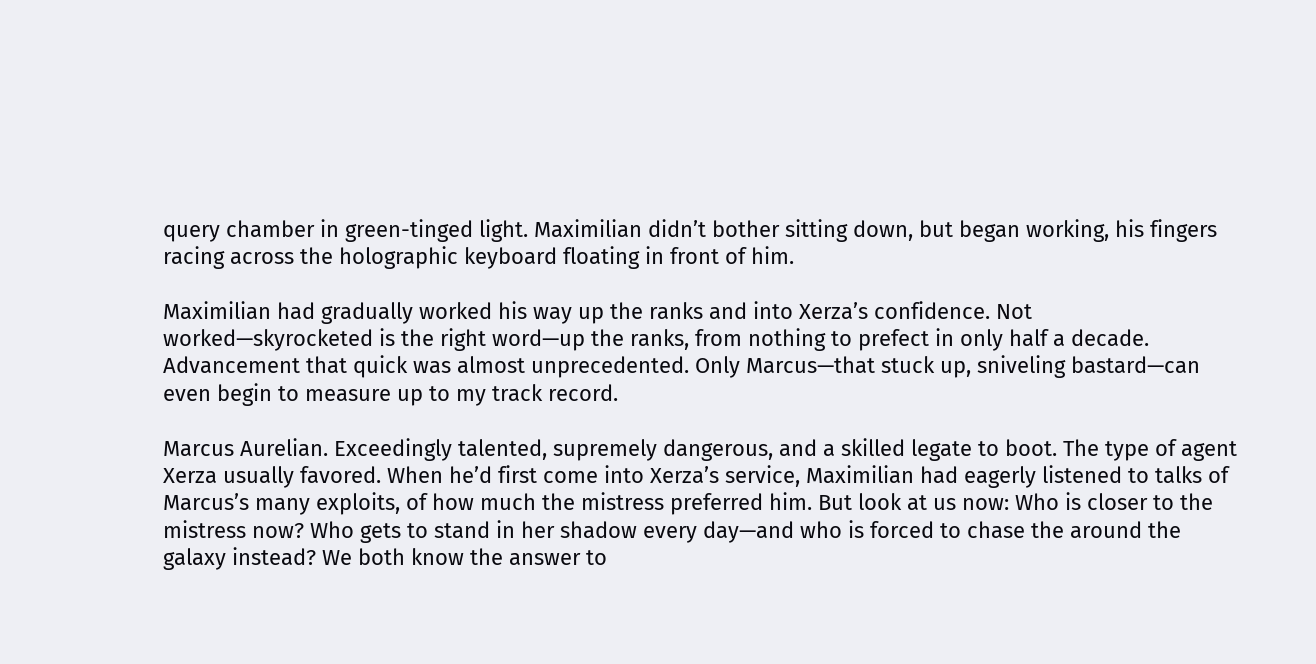query chamber in green-tinged light. Maximilian didn’t bother sitting down, but began working, his fingers racing across the holographic keyboard floating in front of him.

Maximilian had gradually worked his way up the ranks and into Xerza’s confidence. Not worked—skyrocketed is the right word—up the ranks, from nothing to prefect in only half a decade. Advancement that quick was almost unprecedented. Only Marcus—that stuck up, sniveling bastard—can even begin to measure up to my track record.

Marcus Aurelian. Exceedingly talented, supremely dangerous, and a skilled legate to boot. The type of agent Xerza usually favored. When he’d first come into Xerza’s service, Maximilian had eagerly listened to talks of Marcus’s many exploits, of how much the mistress preferred him. But look at us now: Who is closer to the mistress now? Who gets to stand in her shadow every day—and who is forced to chase the around the galaxy instead? We both know the answer to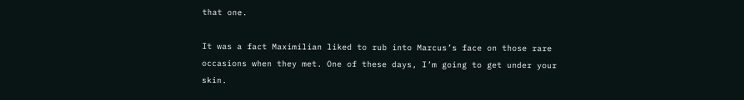that one.

It was a fact Maximilian liked to rub into Marcus’s face on those rare occasions when they met. One of these days, I’m going to get under your skin.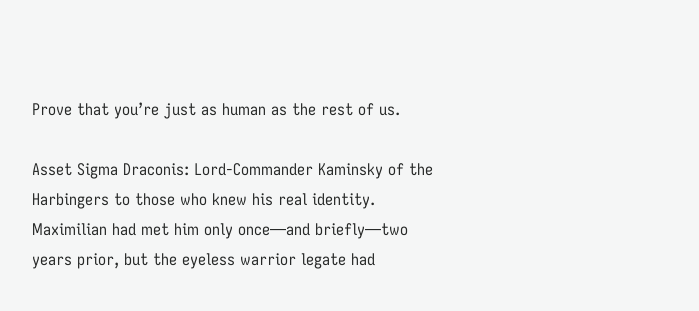Prove that you’re just as human as the rest of us.

Asset Sigma Draconis: Lord-Commander Kaminsky of the Harbingers to those who knew his real identity. Maximilian had met him only once—and briefly—two years prior, but the eyeless warrior legate had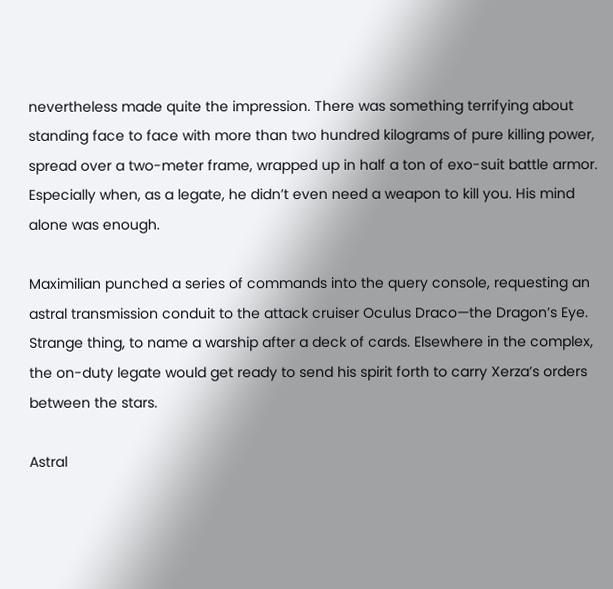nevertheless made quite the impression. There was something terrifying about standing face to face with more than two hundred kilograms of pure killing power, spread over a two-meter frame, wrapped up in half a ton of exo-suit battle armor. Especially when, as a legate, he didn’t even need a weapon to kill you. His mind alone was enough.

Maximilian punched a series of commands into the query console, requesting an astral transmission conduit to the attack cruiser Oculus Draco—the Dragon’s Eye. Strange thing, to name a warship after a deck of cards. Elsewhere in the complex, the on-duty legate would get ready to send his spirit forth to carry Xerza’s orders between the stars.

Astral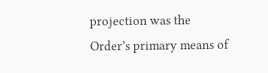projection was the Order’s primary means of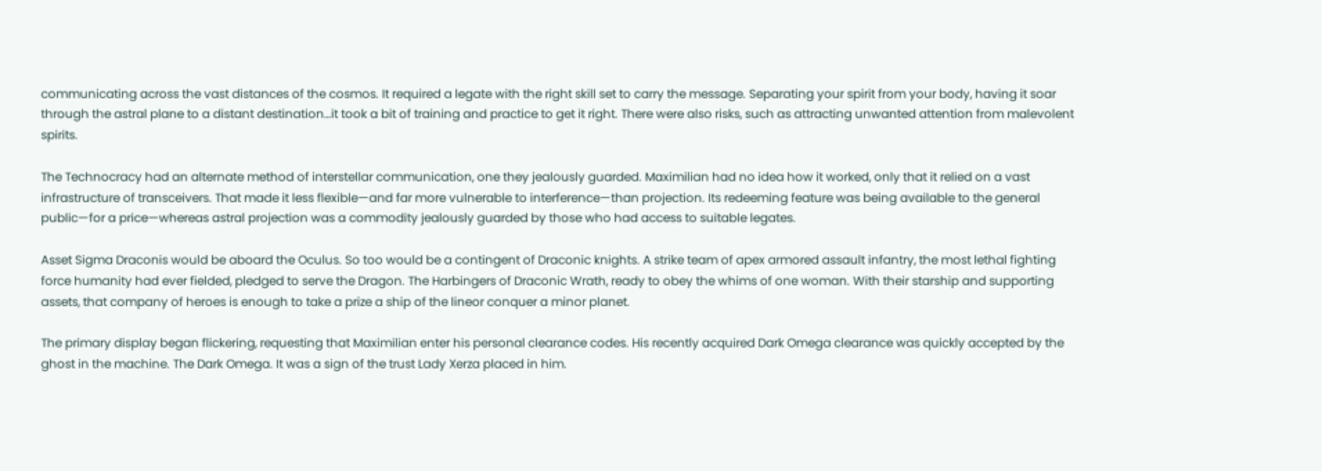communicating across the vast distances of the cosmos. It required a legate with the right skill set to carry the message. Separating your spirit from your body, having it soar through the astral plane to a distant destination…it took a bit of training and practice to get it right. There were also risks, such as attracting unwanted attention from malevolent spirits.

The Technocracy had an alternate method of interstellar communication, one they jealously guarded. Maximilian had no idea how it worked, only that it relied on a vast infrastructure of transceivers. That made it less flexible—and far more vulnerable to interference—than projection. Its redeeming feature was being available to the general public—for a price—whereas astral projection was a commodity jealously guarded by those who had access to suitable legates.

Asset Sigma Draconis would be aboard the Oculus. So too would be a contingent of Draconic knights. A strike team of apex armored assault infantry, the most lethal fighting force humanity had ever fielded, pledged to serve the Dragon. The Harbingers of Draconic Wrath, ready to obey the whims of one woman. With their starship and supporting assets, that company of heroes is enough to take a prize a ship of the lineor conquer a minor planet.

The primary display began flickering, requesting that Maximilian enter his personal clearance codes. His recently acquired Dark Omega clearance was quickly accepted by the ghost in the machine. The Dark Omega. It was a sign of the trust Lady Xerza placed in him.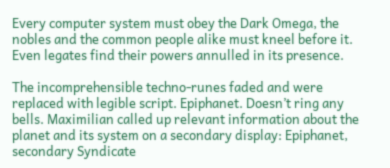Every computer system must obey the Dark Omega, the nobles and the common people alike must kneel before it. Even legates find their powers annulled in its presence.

The incomprehensible techno-runes faded and were replaced with legible script. Epiphanet. Doesn’t ring any bells. Maximilian called up relevant information about the planet and its system on a secondary display: Epiphanet, secondary Syndicate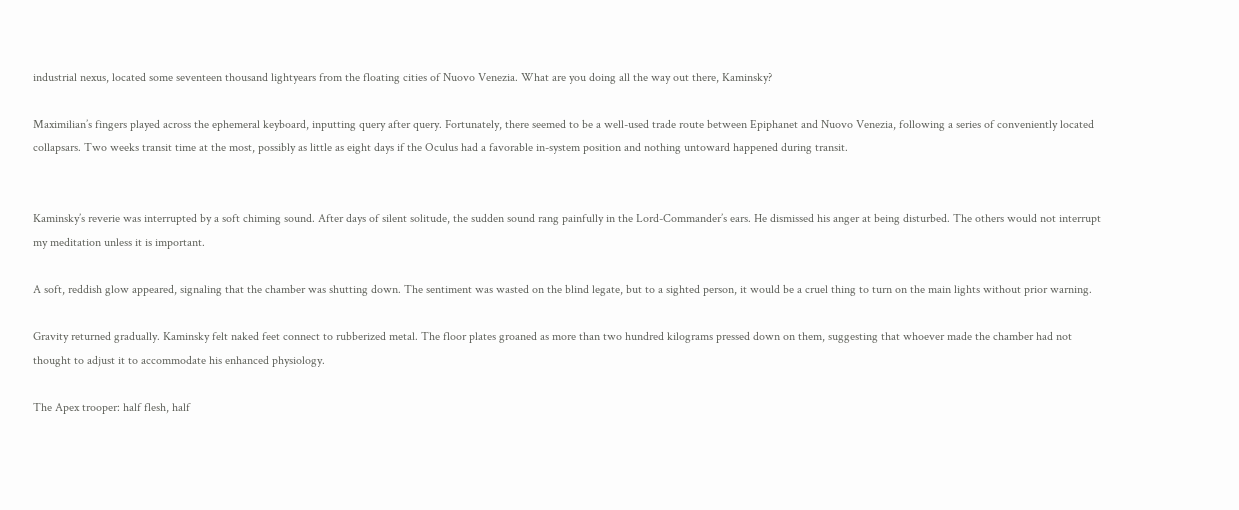industrial nexus, located some seventeen thousand lightyears from the floating cities of Nuovo Venezia. What are you doing all the way out there, Kaminsky?

Maximilian’s fingers played across the ephemeral keyboard, inputting query after query. Fortunately, there seemed to be a well-used trade route between Epiphanet and Nuovo Venezia, following a series of conveniently located collapsars. Two weeks transit time at the most, possibly as little as eight days if the Oculus had a favorable in-system position and nothing untoward happened during transit.


Kaminsky’s reverie was interrupted by a soft chiming sound. After days of silent solitude, the sudden sound rang painfully in the Lord-Commander’s ears. He dismissed his anger at being disturbed. The others would not interrupt my meditation unless it is important.

A soft, reddish glow appeared, signaling that the chamber was shutting down. The sentiment was wasted on the blind legate, but to a sighted person, it would be a cruel thing to turn on the main lights without prior warning.

Gravity returned gradually. Kaminsky felt naked feet connect to rubberized metal. The floor plates groaned as more than two hundred kilograms pressed down on them, suggesting that whoever made the chamber had not thought to adjust it to accommodate his enhanced physiology.

The Apex trooper: half flesh, half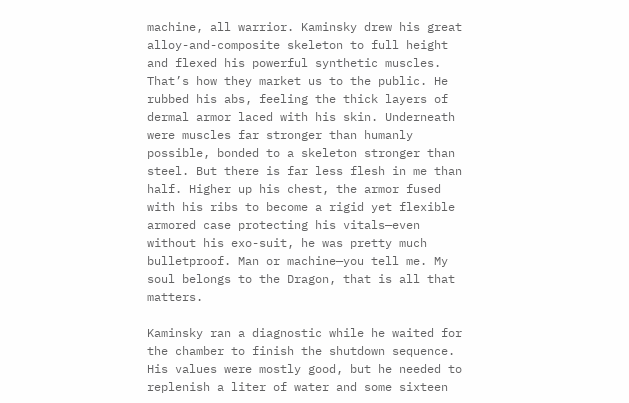machine, all warrior. Kaminsky drew his great alloy-and-composite skeleton to full height and flexed his powerful synthetic muscles. That’s how they market us to the public. He rubbed his abs, feeling the thick layers of dermal armor laced with his skin. Underneath were muscles far stronger than humanly possible, bonded to a skeleton stronger than steel. But there is far less flesh in me than half. Higher up his chest, the armor fused with his ribs to become a rigid yet flexible armored case protecting his vitals—even without his exo-suit, he was pretty much bulletproof. Man or machine—you tell me. My soul belongs to the Dragon, that is all that matters.

Kaminsky ran a diagnostic while he waited for the chamber to finish the shutdown sequence. His values were mostly good, but he needed to replenish a liter of water and some sixteen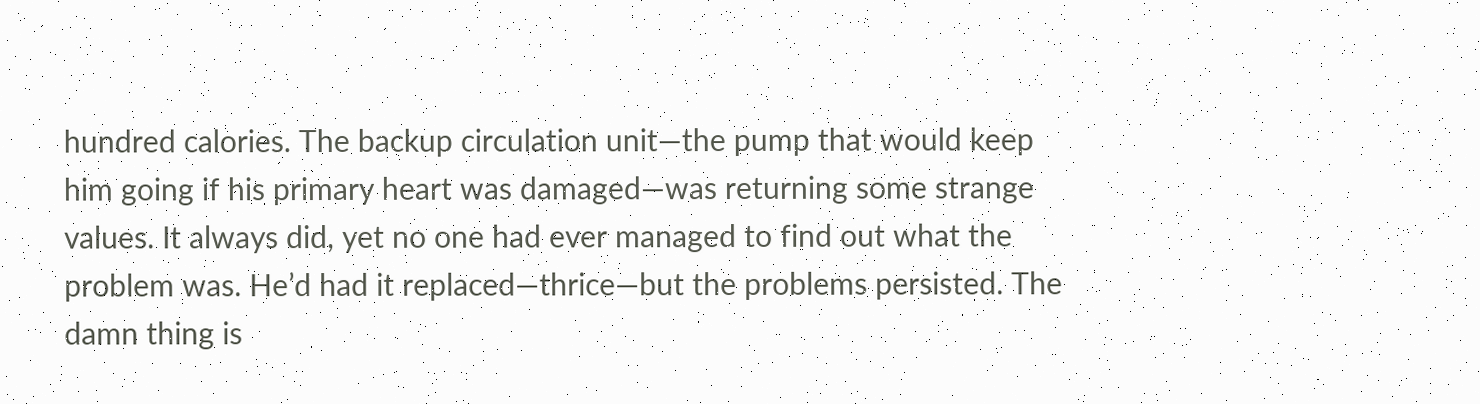hundred calories. The backup circulation unit—the pump that would keep him going if his primary heart was damaged—was returning some strange values. It always did, yet no one had ever managed to find out what the problem was. He’d had it replaced—thrice—but the problems persisted. The damn thing is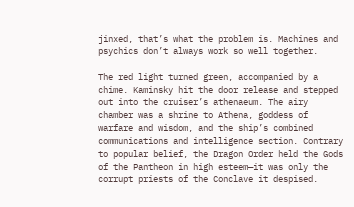jinxed, that’s what the problem is. Machines and psychics don’t always work so well together.

The red light turned green, accompanied by a chime. Kaminsky hit the door release and stepped out into the cruiser’s athenaeum. The airy chamber was a shrine to Athena, goddess of warfare and wisdom, and the ship’s combined communications and intelligence section. Contrary to popular belief, the Dragon Order held the Gods of the Pantheon in high esteem—it was only the corrupt priests of the Conclave it despised.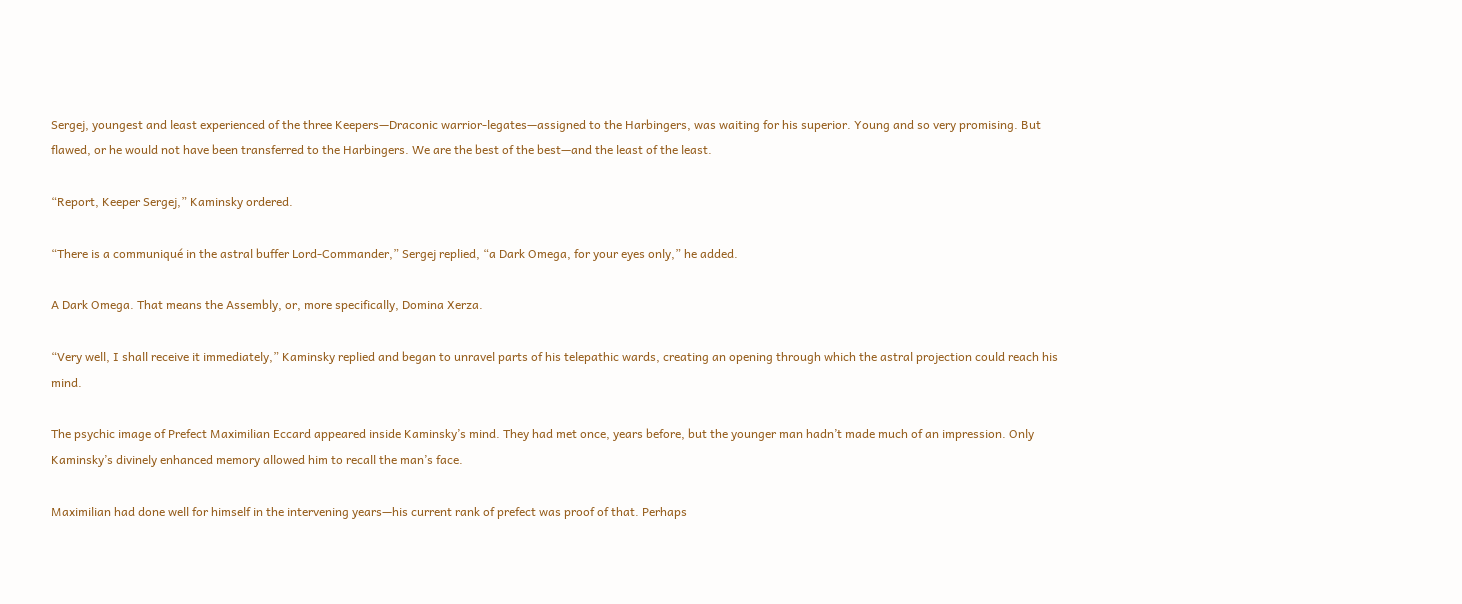Sergej, youngest and least experienced of the three Keepers—Draconic warrior-legates—assigned to the Harbingers, was waiting for his superior. Young and so very promising. But flawed, or he would not have been transferred to the Harbingers. We are the best of the best—and the least of the least.

“Report, Keeper Sergej,” Kaminsky ordered.

“There is a communiqué in the astral buffer Lord-Commander,” Sergej replied, “a Dark Omega, for your eyes only,” he added.

A Dark Omega. That means the Assembly, or, more specifically, Domina Xerza.

“Very well, I shall receive it immediately,” Kaminsky replied and began to unravel parts of his telepathic wards, creating an opening through which the astral projection could reach his mind.

The psychic image of Prefect Maximilian Eccard appeared inside Kaminsky’s mind. They had met once, years before, but the younger man hadn’t made much of an impression. Only Kaminsky’s divinely enhanced memory allowed him to recall the man’s face.

Maximilian had done well for himself in the intervening years—his current rank of prefect was proof of that. Perhaps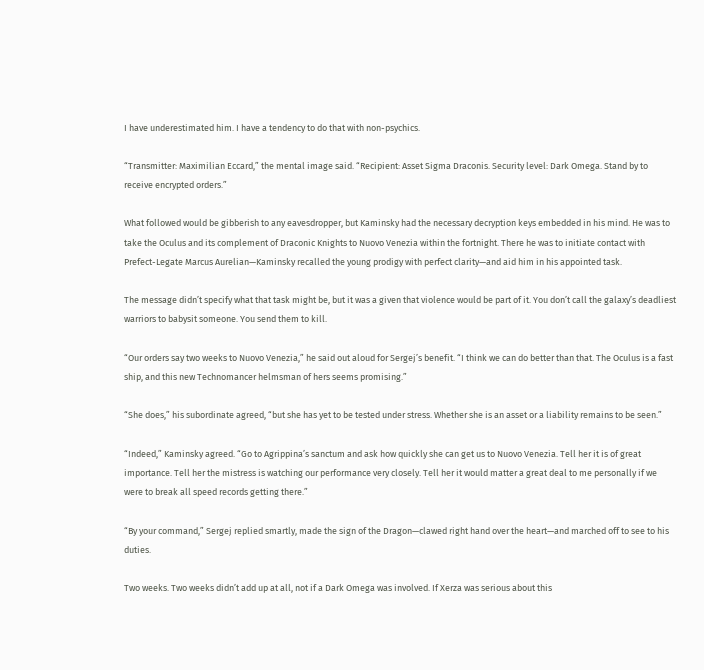I have underestimated him. I have a tendency to do that with non-psychics.

“Transmitter: Maximilian Eccard,” the mental image said. “Recipient: Asset Sigma Draconis. Security level: Dark Omega. Stand by to receive encrypted orders.”

What followed would be gibberish to any eavesdropper, but Kaminsky had the necessary decryption keys embedded in his mind. He was to take the Oculus and its complement of Draconic Knights to Nuovo Venezia within the fortnight. There he was to initiate contact with Prefect-Legate Marcus Aurelian—Kaminsky recalled the young prodigy with perfect clarity—and aid him in his appointed task.

The message didn’t specify what that task might be, but it was a given that violence would be part of it. You don’t call the galaxy’s deadliest warriors to babysit someone. You send them to kill.

“Our orders say two weeks to Nuovo Venezia,” he said out aloud for Sergej’s benefit. “I think we can do better than that. The Oculus is a fast ship, and this new Technomancer helmsman of hers seems promising.”

“She does,” his subordinate agreed, “but she has yet to be tested under stress. Whether she is an asset or a liability remains to be seen.”

“Indeed,” Kaminsky agreed. “Go to Agrippina’s sanctum and ask how quickly she can get us to Nuovo Venezia. Tell her it is of great importance. Tell her the mistress is watching our performance very closely. Tell her it would matter a great deal to me personally if we were to break all speed records getting there.”

“By your command,” Sergej replied smartly, made the sign of the Dragon—clawed right hand over the heart—and marched off to see to his duties.

Two weeks. Two weeks didn’t add up at all, not if a Dark Omega was involved. If Xerza was serious about this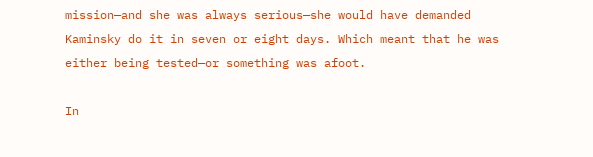mission—and she was always serious—she would have demanded Kaminsky do it in seven or eight days. Which meant that he was either being tested—or something was afoot.

In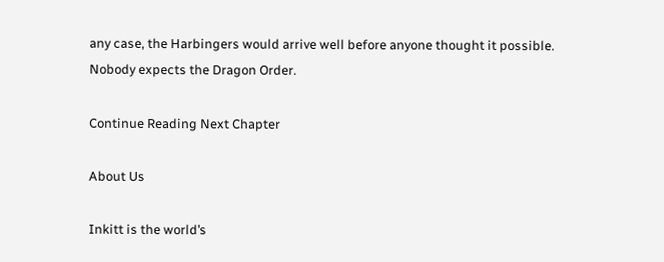any case, the Harbingers would arrive well before anyone thought it possible. Nobody expects the Dragon Order.

Continue Reading Next Chapter

About Us

Inkitt is the world’s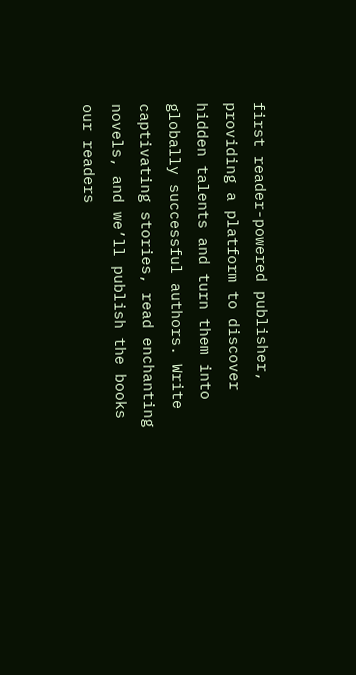first reader-powered publisher, providing a platform to discover hidden talents and turn them into globally successful authors. Write captivating stories, read enchanting novels, and we’ll publish the books our readers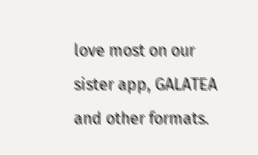love most on our sister app, GALATEA and other formats.